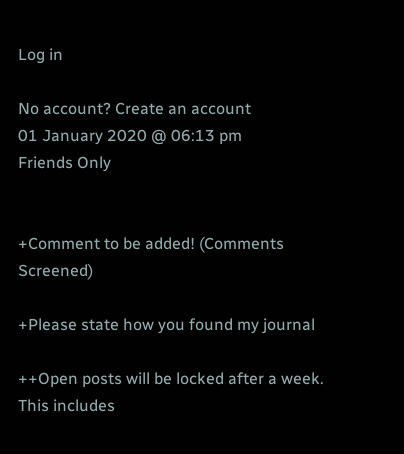Log in

No account? Create an account
01 January 2020 @ 06:13 pm
Friends Only


+Comment to be added! (Comments Screened)

+Please state how you found my journal

++Open posts will be locked after a week. This includes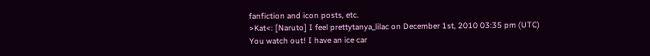fanfiction and icon posts, etc.
>Kat<: [Naruto] I feel prettytanya_lilac on December 1st, 2010 03:35 pm (UTC)
You watch out! I have an ice car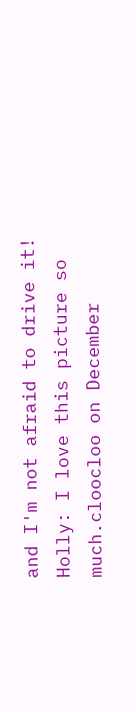and I'm not afraid to drive it!
Holly: I love this picture so much.cloocloo on December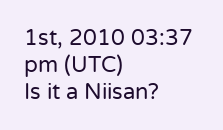1st, 2010 03:37 pm (UTC)
Is it a Niisan?